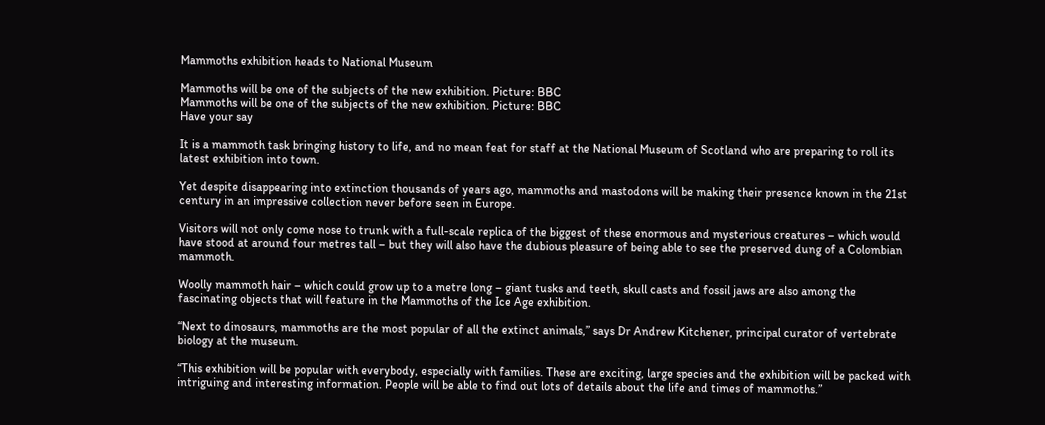Mammoths exhibition heads to National Museum

Mammoths will be one of the subjects of the new exhibition. Picture: BBC
Mammoths will be one of the subjects of the new exhibition. Picture: BBC
Have your say

It is a mammoth task bringing history to life, and no mean feat for staff at the National Museum of Scotland who are preparing to roll its latest exhibition into town.

Yet despite disappearing into extinction thousands of years ago, mammoths and mastodons will be making their presence known in the 21st century in an impressive collection never before seen in Europe.

Visitors will not only come nose to trunk with a full-scale replica of the biggest of these enormous and mysterious creatures – which would have stood at around four metres tall – but they will also have the dubious pleasure of being able to see the preserved dung of a Colombian mammoth.

Woolly mammoth hair – which could grow up to a metre long – giant tusks and teeth, skull casts and fossil jaws are also among the fascinating objects that will feature in the Mammoths of the Ice Age exhibition.

“Next to dinosaurs, mammoths are the most popular of all the extinct animals,” says Dr Andrew Kitchener, principal curator of vertebrate biology at the museum.

“This exhibition will be popular with everybody, especially with families. These are exciting, large species and the exhibition will be packed with intriguing and interesting information. People will be able to find out lots of details about the life and times of mammoths.”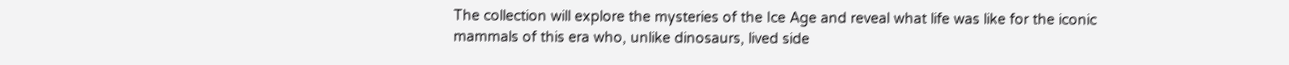The collection will explore the mysteries of the Ice Age and reveal what life was like for the iconic mammals of this era who, unlike dinosaurs, lived side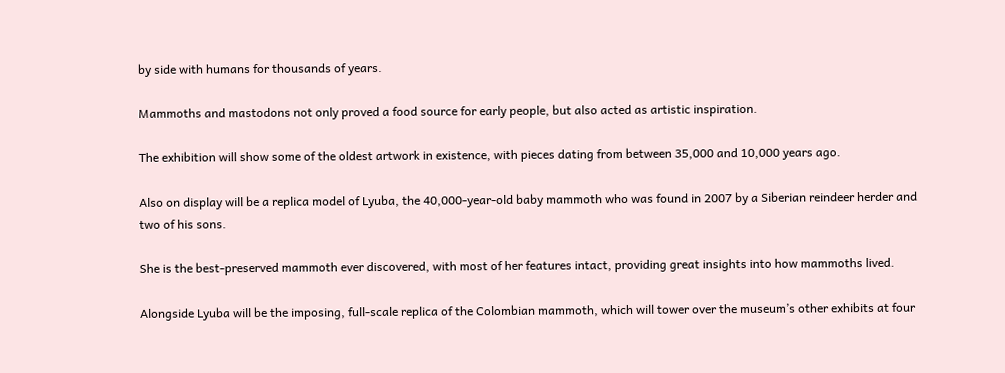by side with humans for thousands of years.

Mammoths and mastodons not only proved a food source for early people, but also acted as artistic inspiration.

The exhibition will show some of the oldest artwork in existence, with pieces dating from between 35,000 and 10,000 years ago.

Also on display will be a replica model of Lyuba, the 40,000-year-old baby mammoth who was found in 2007 by a Siberian reindeer herder and two of his sons.

She is the best-preserved mammoth ever discovered, with most of her features intact, providing great insights into how mammoths lived.

Alongside Lyuba will be the imposing, full-scale replica of the Colombian mammoth, which will tower over the museum’s other exhibits at four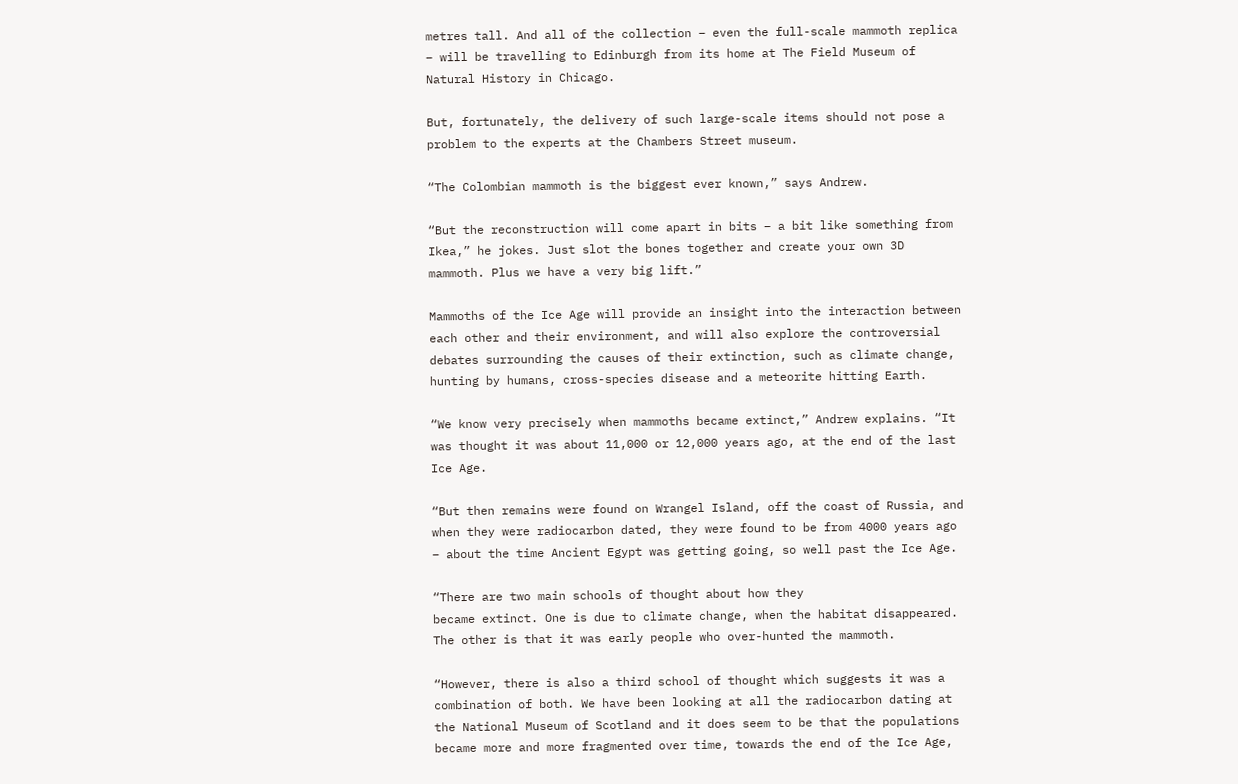metres tall. And all of the collection – even the full-scale mammoth replica – will be travelling to Edinburgh from its home at The Field Museum of Natural History in Chicago.

But, fortunately, the delivery of such large-scale items should not pose a problem to the experts at the Chambers Street museum.

“The Colombian mammoth is the biggest ever known,” says Andrew.

“But the reconstruction will come apart in bits – a bit like something from Ikea,” he jokes. Just slot the bones together and create your own 3D mammoth. Plus we have a very big lift.”

Mammoths of the Ice Age will provide an insight into the interaction between each other and their environment, and will also explore the controversial debates surrounding the causes of their extinction, such as climate change, hunting by humans, cross-species disease and a meteorite hitting Earth.

“We know very precisely when mammoths became extinct,” Andrew explains. “It was thought it was about 11,000 or 12,000 years ago, at the end of the last Ice Age.

“But then remains were found on Wrangel Island, off the coast of Russia, and when they were radiocarbon dated, they were found to be from 4000 years ago – about the time Ancient Egypt was getting going, so well past the Ice Age.

“There are two main schools of thought about how they
became extinct. One is due to climate change, when the habitat disappeared. The other is that it was early people who over-hunted the mammoth.

“However, there is also a third school of thought which suggests it was a combination of both. We have been looking at all the radiocarbon dating at the National Museum of Scotland and it does seem to be that the populations became more and more fragmented over time, towards the end of the Ice Age,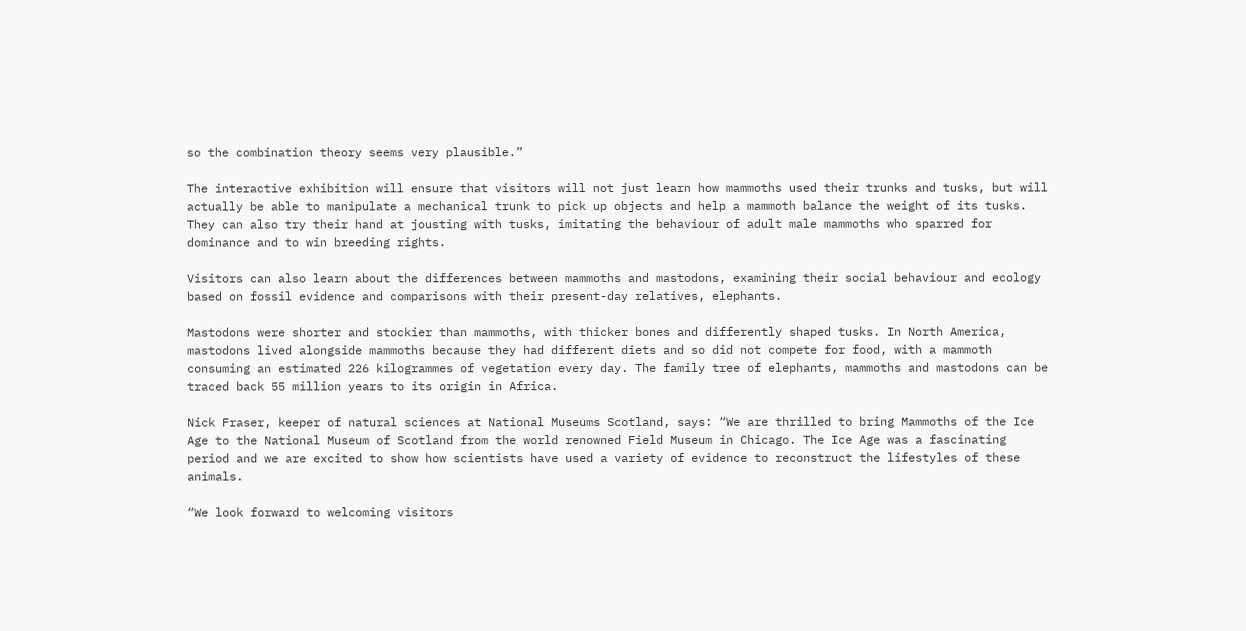so the combination theory seems very plausible.”

The interactive exhibition will ensure that visitors will not just learn how mammoths used their trunks and tusks, but will actually be able to manipulate a mechanical trunk to pick up objects and help a mammoth balance the weight of its tusks. They can also try their hand at jousting with tusks, imitating the behaviour of adult male mammoths who sparred for dominance and to win breeding rights.

Visitors can also learn about the differences between mammoths and mastodons, examining their social behaviour and ecology based on fossil evidence and comparisons with their present-day relatives, elephants.

Mastodons were shorter and stockier than mammoths, with thicker bones and differently shaped tusks. In North America, mastodons lived alongside mammoths because they had different diets and so did not compete for food, with a mammoth consuming an estimated 226 kilogrammes of vegetation every day. The family tree of elephants, mammoths and mastodons can be traced back 55 million years to its origin in Africa.

Nick Fraser, keeper of natural sciences at National Museums Scotland, says: “We are thrilled to bring Mammoths of the Ice Age to the National Museum of Scotland from the world renowned Field Museum in Chicago. The Ice Age was a fascinating period and we are excited to show how scientists have used a variety of evidence to reconstruct the lifestyles of these animals.

“We look forward to welcoming visitors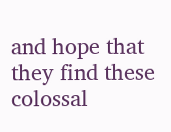and hope that they find these colossal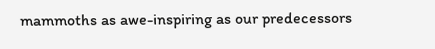mammoths as awe-inspiring as our predecessors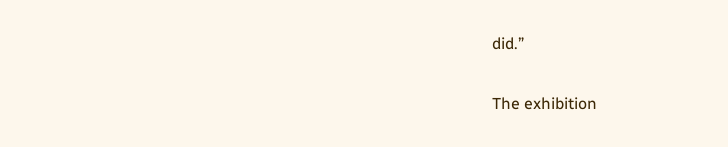did.”

The exhibition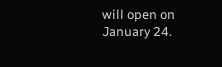will open on January 24.